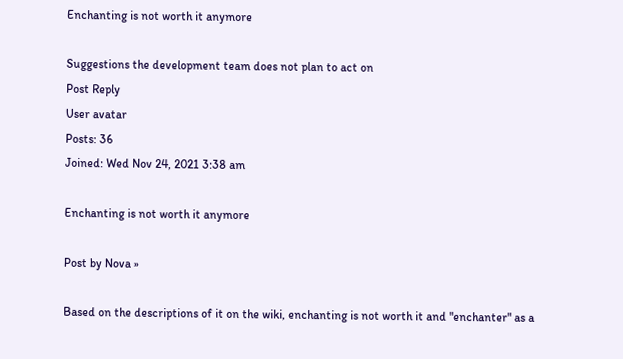Enchanting is not worth it anymore

Suggestions the development team does not plan to act on
Post Reply
User avatar
Posts: 36
Joined: Wed Nov 24, 2021 3:38 am

Enchanting is not worth it anymore

Post by Nova »

Based on the descriptions of it on the wiki, enchanting is not worth it and "enchanter" as a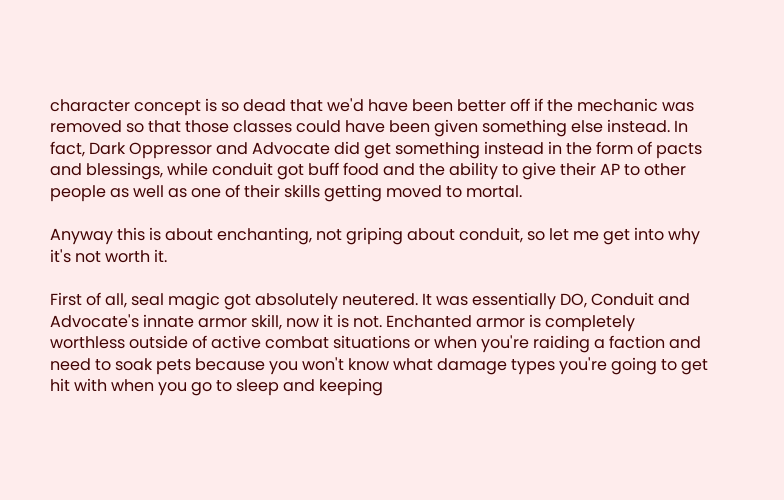character concept is so dead that we'd have been better off if the mechanic was removed so that those classes could have been given something else instead. In fact, Dark Oppressor and Advocate did get something instead in the form of pacts and blessings, while conduit got buff food and the ability to give their AP to other people as well as one of their skills getting moved to mortal.

Anyway this is about enchanting, not griping about conduit, so let me get into why it's not worth it.

First of all, seal magic got absolutely neutered. It was essentially DO, Conduit and Advocate's innate armor skill, now it is not. Enchanted armor is completely worthless outside of active combat situations or when you're raiding a faction and need to soak pets because you won't know what damage types you're going to get hit with when you go to sleep and keeping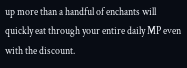up more than a handful of enchants will quickly eat through your entire daily MP even with the discount.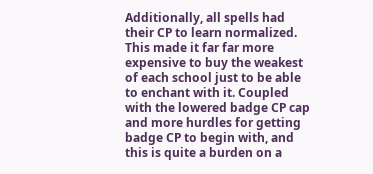Additionally, all spells had their CP to learn normalized. This made it far far more expensive to buy the weakest of each school just to be able to enchant with it. Coupled with the lowered badge CP cap and more hurdles for getting badge CP to begin with, and this is quite a burden on a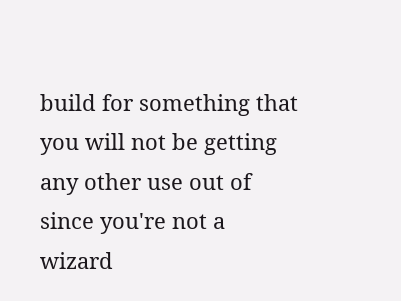build for something that you will not be getting any other use out of since you're not a wizard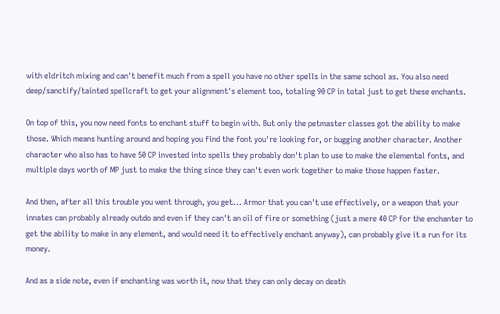with eldritch mixing and can't benefit much from a spell you have no other spells in the same school as. You also need deep/sanctify/tainted spellcraft to get your alignment's element too, totaling 90 CP in total just to get these enchants.

On top of this, you now need fonts to enchant stuff to begin with. But only the petmaster classes got the ability to make those. Which means hunting around and hoping you find the font you're looking for, or bugging another character. Another character who also has to have 50 CP invested into spells they probably don't plan to use to make the elemental fonts, and multiple days worth of MP just to make the thing since they can't even work together to make those happen faster.

And then, after all this trouble you went through, you get... Armor that you can't use effectively, or a weapon that your innates can probably already outdo and even if they can't an oil of fire or something (just a mere 40 CP for the enchanter to get the ability to make in any element, and would need it to effectively enchant anyway), can probably give it a run for its money.

And as a side note, even if enchanting was worth it, now that they can only decay on death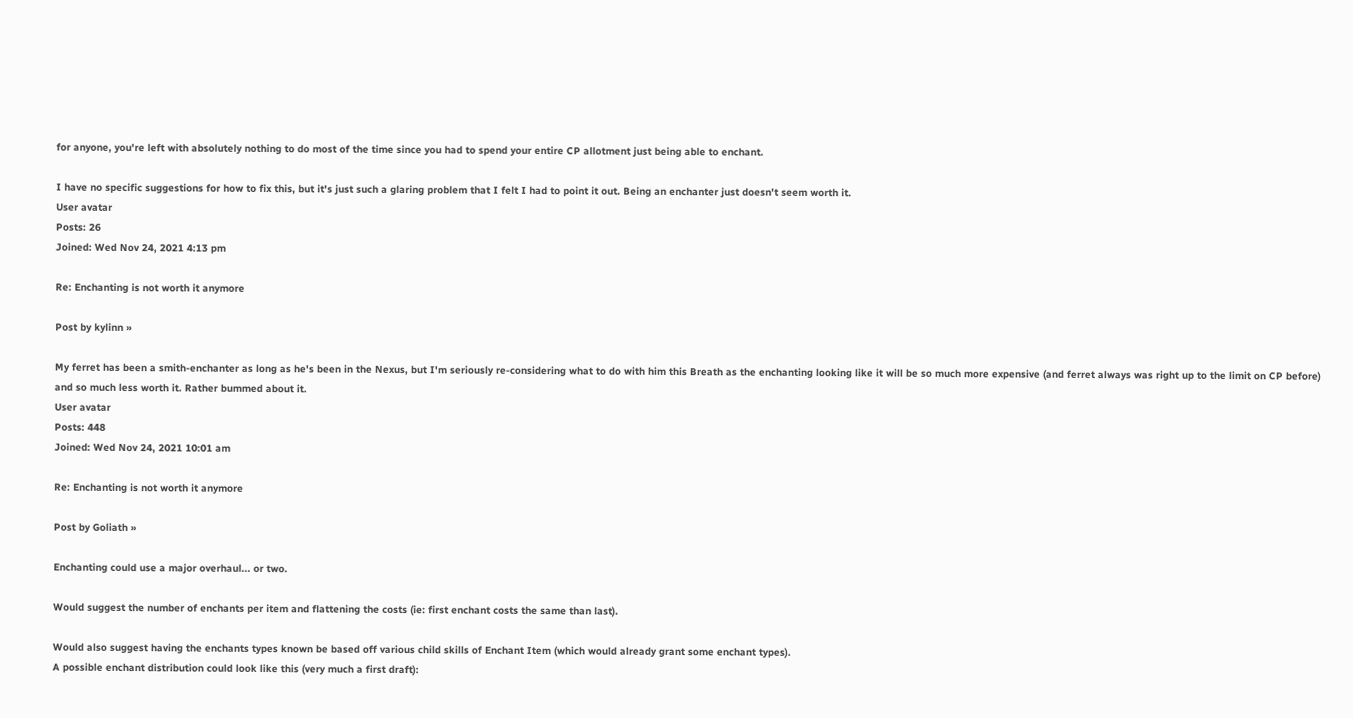for anyone, you're left with absolutely nothing to do most of the time since you had to spend your entire CP allotment just being able to enchant.

I have no specific suggestions for how to fix this, but it's just such a glaring problem that I felt I had to point it out. Being an enchanter just doesn't seem worth it.
User avatar
Posts: 26
Joined: Wed Nov 24, 2021 4:13 pm

Re: Enchanting is not worth it anymore

Post by kylinn »

My ferret has been a smith-enchanter as long as he's been in the Nexus, but I'm seriously re-considering what to do with him this Breath as the enchanting looking like it will be so much more expensive (and ferret always was right up to the limit on CP before) and so much less worth it. Rather bummed about it.
User avatar
Posts: 448
Joined: Wed Nov 24, 2021 10:01 am

Re: Enchanting is not worth it anymore

Post by Goliath »

Enchanting could use a major overhaul... or two.

Would suggest the number of enchants per item and flattening the costs (ie: first enchant costs the same than last).

Would also suggest having the enchants types known be based off various child skills of Enchant Item (which would already grant some enchant types).
A possible enchant distribution could look like this (very much a first draft):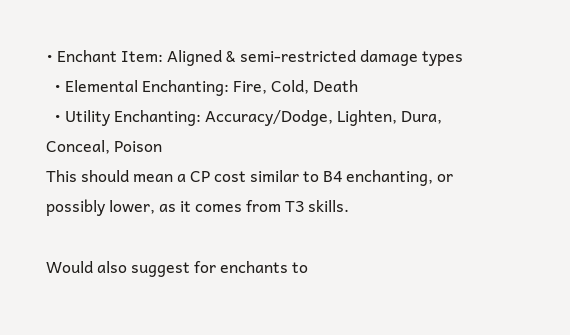• Enchant Item: Aligned & semi-restricted damage types
  • Elemental Enchanting: Fire, Cold, Death
  • Utility Enchanting: Accuracy/Dodge, Lighten, Dura, Conceal, Poison
This should mean a CP cost similar to B4 enchanting, or possibly lower, as it comes from T3 skills.

Would also suggest for enchants to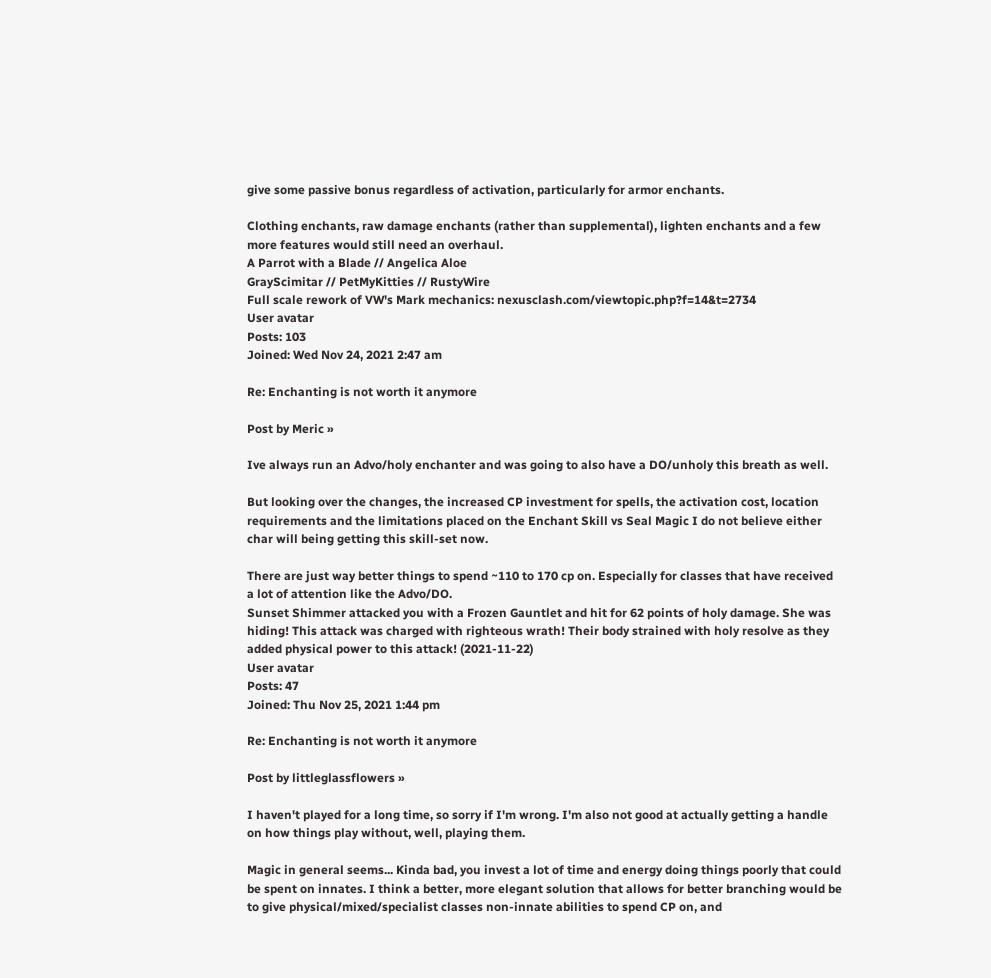give some passive bonus regardless of activation, particularly for armor enchants.

Clothing enchants, raw damage enchants (rather than supplemental), lighten enchants and a few more features would still need an overhaul.
A Parrot with a Blade // Angelica Aloe
GrayScimitar // PetMyKitties // RustyWire
Full scale rework of VW's Mark mechanics: nexusclash.com/viewtopic.php?f=14&t=2734
User avatar
Posts: 103
Joined: Wed Nov 24, 2021 2:47 am

Re: Enchanting is not worth it anymore

Post by Meric »

Ive always run an Advo/holy enchanter and was going to also have a DO/unholy this breath as well.

But looking over the changes, the increased CP investment for spells, the activation cost, location requirements and the limitations placed on the Enchant Skill vs Seal Magic I do not believe either char will being getting this skill-set now.

There are just way better things to spend ~110 to 170 cp on. Especially for classes that have received a lot of attention like the Advo/DO.
Sunset Shimmer attacked you with a Frozen Gauntlet and hit for 62 points of holy damage. She was hiding! This attack was charged with righteous wrath! Their body strained with holy resolve as they added physical power to this attack! (2021-11-22)
User avatar
Posts: 47
Joined: Thu Nov 25, 2021 1:44 pm

Re: Enchanting is not worth it anymore

Post by littleglassflowers »

I haven't played for a long time, so sorry if I'm wrong. I'm also not good at actually getting a handle on how things play without, well, playing them.

Magic in general seems... Kinda bad, you invest a lot of time and energy doing things poorly that could be spent on innates. I think a better, more elegant solution that allows for better branching would be to give physical/mixed/specialist classes non-innate abilities to spend CP on, and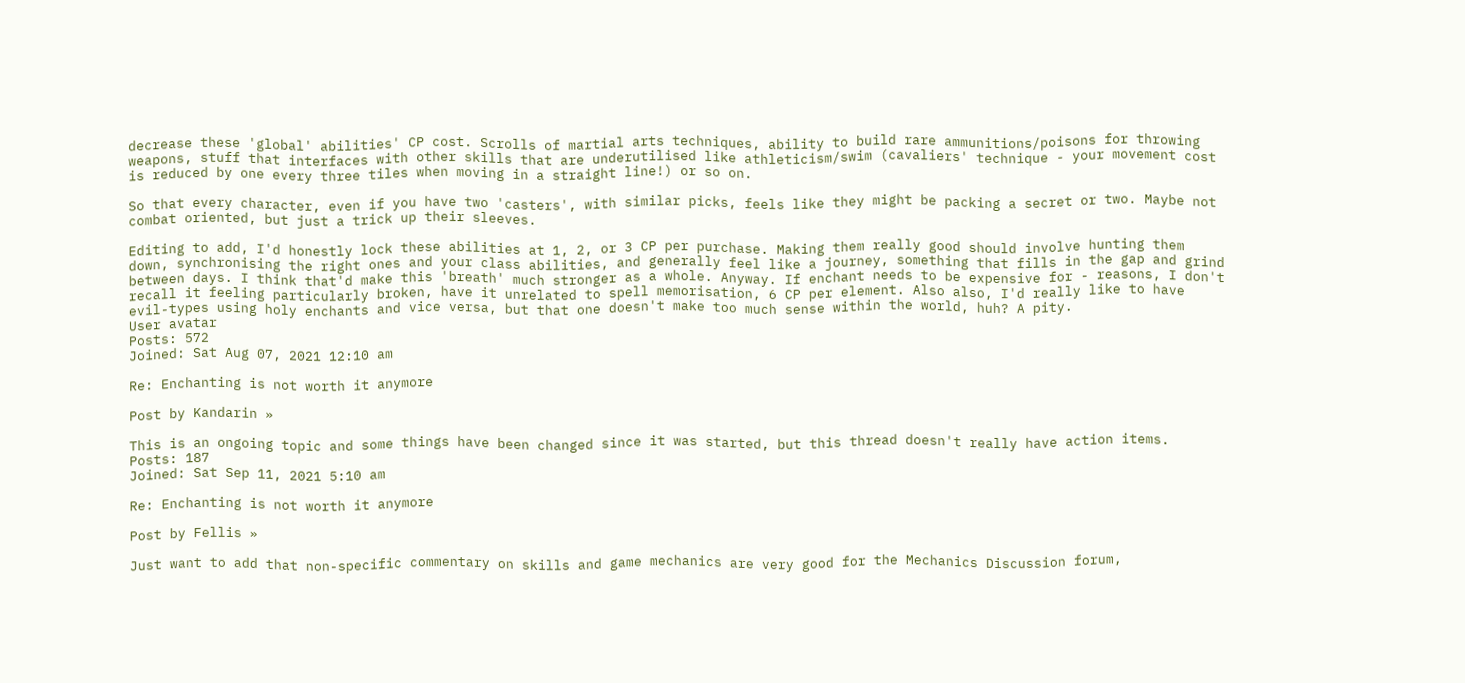decrease these 'global' abilities' CP cost. Scrolls of martial arts techniques, ability to build rare ammunitions/poisons for throwing weapons, stuff that interfaces with other skills that are underutilised like athleticism/swim (cavaliers' technique - your movement cost is reduced by one every three tiles when moving in a straight line!) or so on.

So that every character, even if you have two 'casters', with similar picks, feels like they might be packing a secret or two. Maybe not combat oriented, but just a trick up their sleeves.

Editing to add, I'd honestly lock these abilities at 1, 2, or 3 CP per purchase. Making them really good should involve hunting them down, synchronising the right ones and your class abilities, and generally feel like a journey, something that fills in the gap and grind between days. I think that'd make this 'breath' much stronger as a whole. Anyway. If enchant needs to be expensive for - reasons, I don't recall it feeling particularly broken, have it unrelated to spell memorisation, 6 CP per element. Also also, I'd really like to have evil-types using holy enchants and vice versa, but that one doesn't make too much sense within the world, huh? A pity.
User avatar
Posts: 572
Joined: Sat Aug 07, 2021 12:10 am

Re: Enchanting is not worth it anymore

Post by Kandarin »

This is an ongoing topic and some things have been changed since it was started, but this thread doesn't really have action items.
Posts: 187
Joined: Sat Sep 11, 2021 5:10 am

Re: Enchanting is not worth it anymore

Post by Fellis »

Just want to add that non-specific commentary on skills and game mechanics are very good for the Mechanics Discussion forum,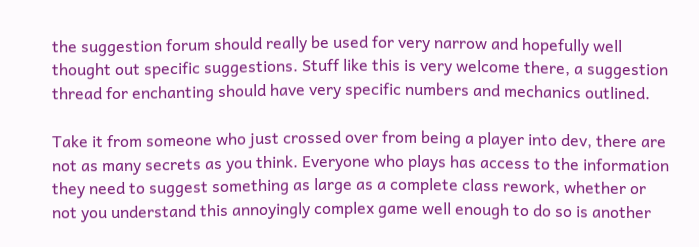the suggestion forum should really be used for very narrow and hopefully well thought out specific suggestions. Stuff like this is very welcome there, a suggestion thread for enchanting should have very specific numbers and mechanics outlined.

Take it from someone who just crossed over from being a player into dev, there are not as many secrets as you think. Everyone who plays has access to the information they need to suggest something as large as a complete class rework, whether or not you understand this annoyingly complex game well enough to do so is another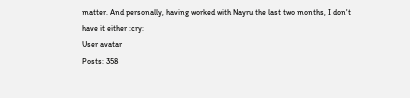matter. And personally, having worked with Nayru the last two months, I don't have it either :cry:
User avatar
Posts: 358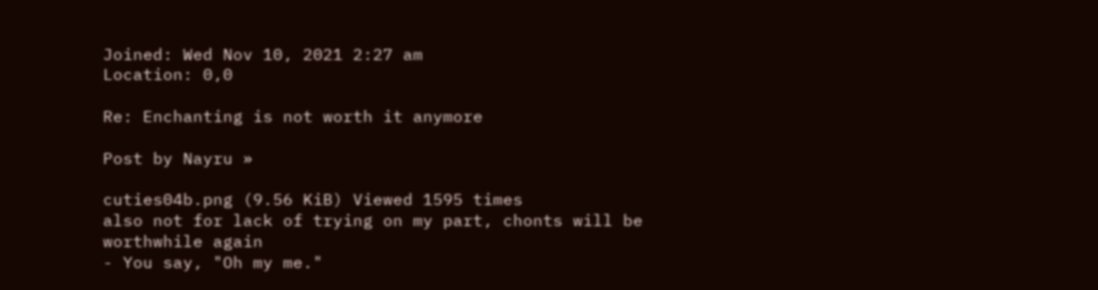Joined: Wed Nov 10, 2021 2:27 am
Location: 0,0

Re: Enchanting is not worth it anymore

Post by Nayru »

cuties04b.png (9.56 KiB) Viewed 1595 times
also not for lack of trying on my part, chonts will be worthwhile again
- You say, "Oh my me."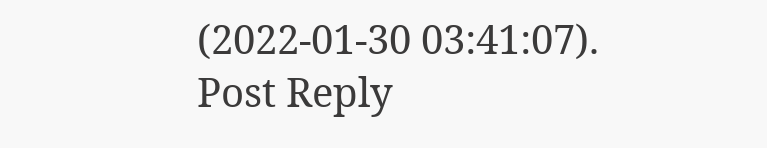(2022-01-30 03:41:07).
Post Reply